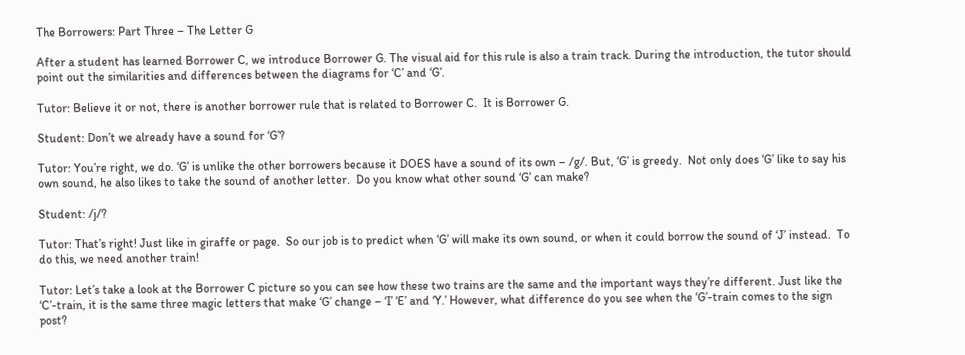The Borrowers: Part Three – The Letter G

After a student has learned Borrower C, we introduce Borrower G. The visual aid for this rule is also a train track. During the introduction, the tutor should point out the similarities and differences between the diagrams for ‘C’ and ‘G’.

Tutor: Believe it or not, there is another borrower rule that is related to Borrower C.  It is Borrower G.

Student: Don’t we already have a sound for ‘G’?

Tutor: You’re right, we do. ‘G’ is unlike the other borrowers because it DOES have a sound of its own – /g/. But, ‘G’ is greedy.  Not only does ‘G’ like to say his own sound, he also likes to take the sound of another letter.  Do you know what other sound ‘G’ can make?

Student: /j/?

Tutor: That’s right! Just like in giraffe or page.  So our job is to predict when ‘G’ will make its own sound, or when it could borrow the sound of ‘J’ instead.  To do this, we need another train!

Tutor: Let’s take a look at the Borrower C picture so you can see how these two trains are the same and the important ways they’re different. Just like the ‘C’-train, it is the same three magic letters that make ‘G’ change – ‘I’ ‘E’ and ‘Y.’ However, what difference do you see when the ‘G’-train comes to the sign post?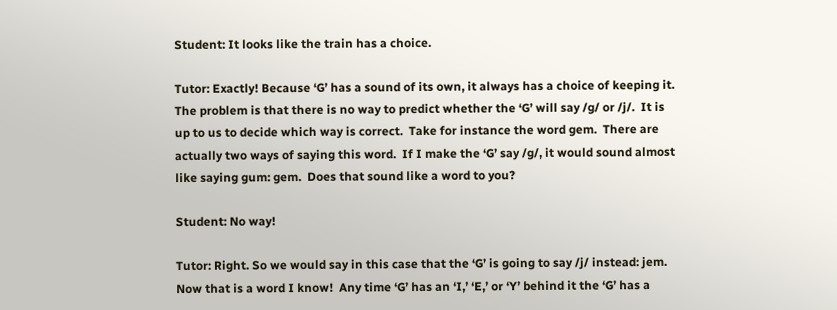Student: It looks like the train has a choice.

Tutor: Exactly! Because ‘G’ has a sound of its own, it always has a choice of keeping it.  The problem is that there is no way to predict whether the ‘G’ will say /g/ or /j/.  It is up to us to decide which way is correct.  Take for instance the word gem.  There are actually two ways of saying this word.  If I make the ‘G’ say /g/, it would sound almost like saying gum: gem.  Does that sound like a word to you?

Student: No way!

Tutor: Right. So we would say in this case that the ‘G’ is going to say /j/ instead: jem.  Now that is a word I know!  Any time ‘G’ has an ‘I,’ ‘E,’ or ‘Y’ behind it the ‘G’ has a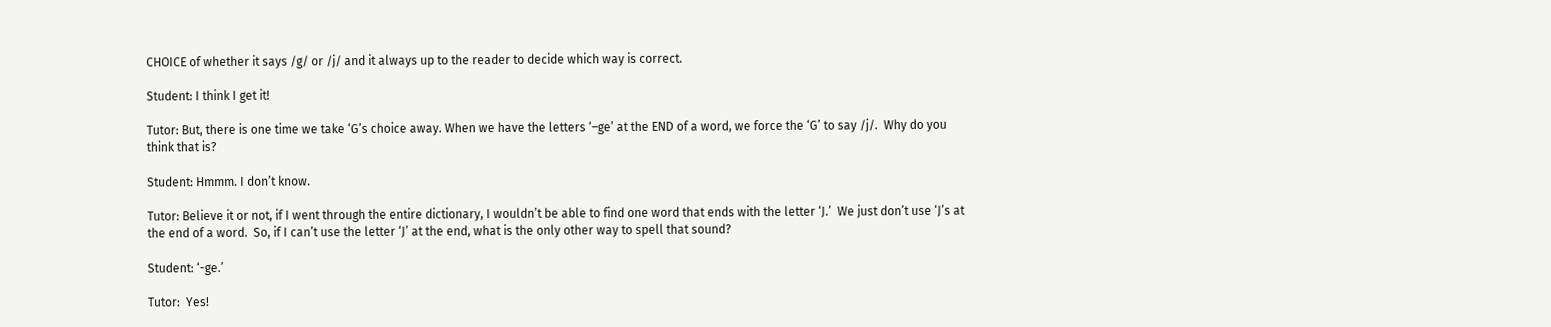CHOICE of whether it says /g/ or /j/ and it always up to the reader to decide which way is correct.

Student: I think I get it!

Tutor: But, there is one time we take ‘G’s choice away. When we have the letters ‘–ge’ at the END of a word, we force the ‘G’ to say /j/.  Why do you think that is?

Student: Hmmm. I don’t know.

Tutor: Believe it or not, if I went through the entire dictionary, I wouldn’t be able to find one word that ends with the letter ‘J.’  We just don’t use ‘J’s at the end of a word.  So, if I can’t use the letter ‘J’ at the end, what is the only other way to spell that sound?

Student: ‘-ge.’

Tutor:  Yes!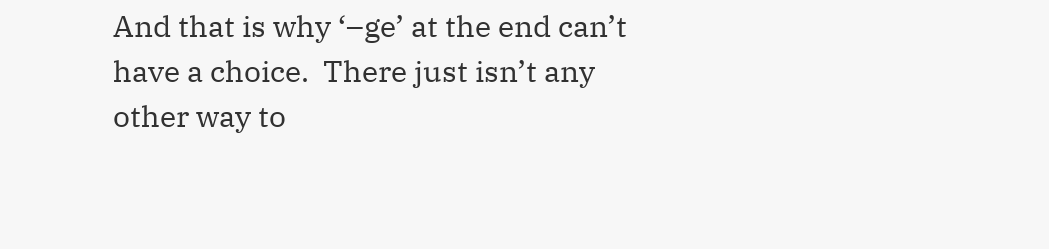And that is why ‘–ge’ at the end can’t have a choice.  There just isn’t any other way to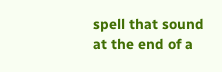spell that sound at the end of a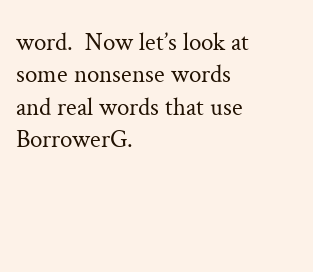word.  Now let’s look at some nonsense words and real words that use BorrowerG.